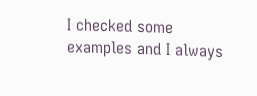I checked some examples and I always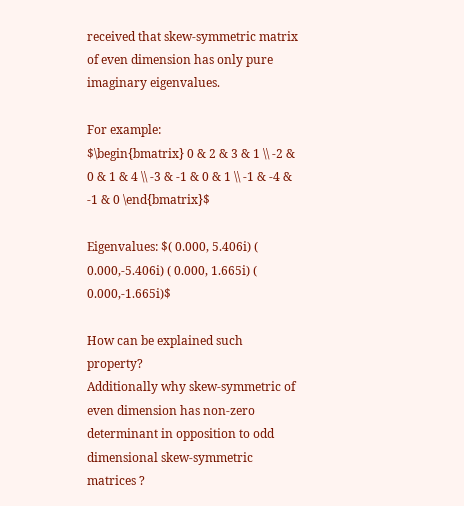received that skew-symmetric matrix of even dimension has only pure imaginary eigenvalues.

For example:
$\begin{bmatrix} 0 & 2 & 3 & 1 \\ -2 & 0 & 1 & 4 \\ -3 & -1 & 0 & 1 \\ -1 & -4 & -1 & 0 \end{bmatrix}$

Eigenvalues: $( 0.000, 5.406i) ( 0.000,-5.406i) ( 0.000, 1.665i) ( 0.000,-1.665i)$

How can be explained such property?
Additionally why skew-symmetric of even dimension has non-zero determinant in opposition to odd dimensional skew-symmetric matrices ?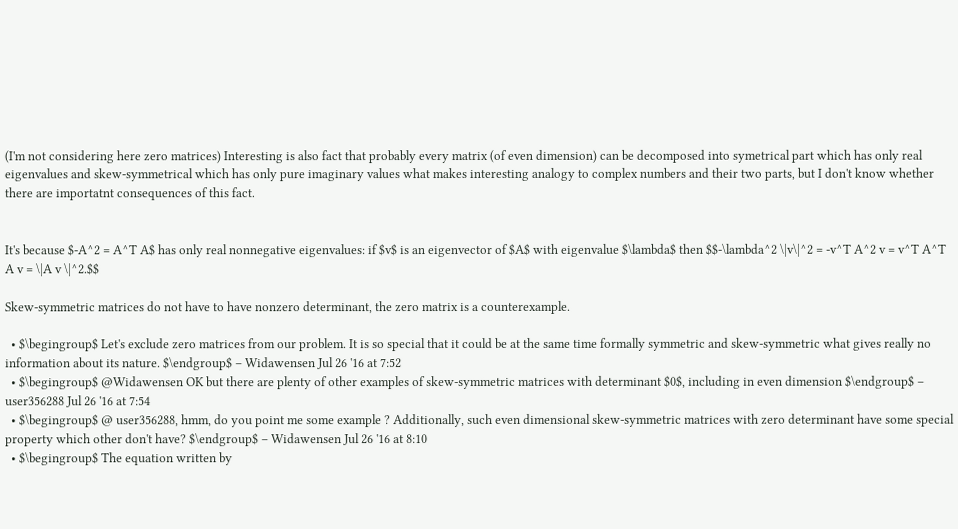(I'm not considering here zero matrices) Interesting is also fact that probably every matrix (of even dimension) can be decomposed into symetrical part which has only real eigenvalues and skew-symmetrical which has only pure imaginary values what makes interesting analogy to complex numbers and their two parts, but I don't know whether there are importatnt consequences of this fact.


It's because $-A^2 = A^T A$ has only real nonnegative eigenvalues: if $v$ is an eigenvector of $A$ with eigenvalue $\lambda$ then $$-\lambda^2 \|v\|^2 = -v^T A^2 v = v^T A^T A v = \|A v \|^2.$$

Skew-symmetric matrices do not have to have nonzero determinant, the zero matrix is a counterexample.

  • $\begingroup$ Let's exclude zero matrices from our problem. It is so special that it could be at the same time formally symmetric and skew-symmetric what gives really no information about its nature. $\endgroup$ – Widawensen Jul 26 '16 at 7:52
  • $\begingroup$ @Widawensen OK but there are plenty of other examples of skew-symmetric matrices with determinant $0$, including in even dimension $\endgroup$ – user356288 Jul 26 '16 at 7:54
  • $\begingroup$ @ user356288, hmm, do you point me some example ? Additionally, such even dimensional skew-symmetric matrices with zero determinant have some special property which other don't have? $\endgroup$ – Widawensen Jul 26 '16 at 8:10
  • $\begingroup$ The equation written by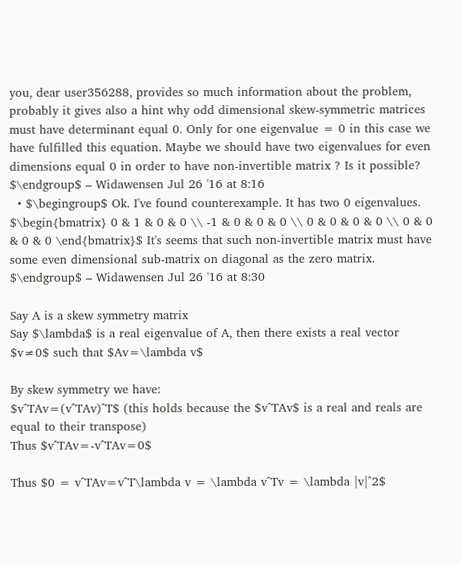you, dear user356288, provides so much information about the problem, probably it gives also a hint why odd dimensional skew-symmetric matrices must have determinant equal 0. Only for one eigenvalue = 0 in this case we have fulfilled this equation. Maybe we should have two eigenvalues for even dimensions equal 0 in order to have non-invertible matrix ? Is it possible? $\endgroup$ – Widawensen Jul 26 '16 at 8:16
  • $\begingroup$ Ok. I've found counterexample. It has two 0 eigenvalues. $\begin{bmatrix} 0 & 1 & 0 & 0 \\ -1 & 0 & 0 & 0 \\ 0 & 0 & 0 & 0 \\ 0 & 0 & 0 & 0 \end{bmatrix}$ It's seems that such non-invertible matrix must have some even dimensional sub-matrix on diagonal as the zero matrix. $\endgroup$ – Widawensen Jul 26 '16 at 8:30

Say A is a skew symmetry matrix
Say $\lambda$ is a real eigenvalue of A, then there exists a real vector $v≠0$ such that $Av=\lambda v$

By skew symmetry we have:
$v^TAv=(v^TAv)^T$ (this holds because the $v^TAv$ is a real and reals are equal to their transpose)
Thus $v^TAv=-v^TAv=0$

Thus $0 = v^TAv=v^T\lambda v = \lambda v^Tv = \lambda |v|^2$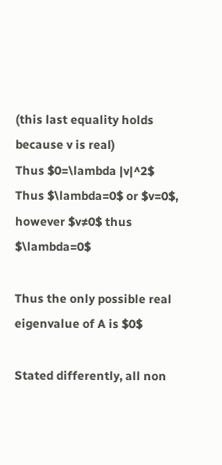(this last equality holds because v is real)
Thus $0=\lambda |v|^2$
Thus $\lambda=0$ or $v=0$, however $v≠0$ thus $\lambda=0$

Thus the only possible real eigenvalue of A is $0$

Stated differently, all non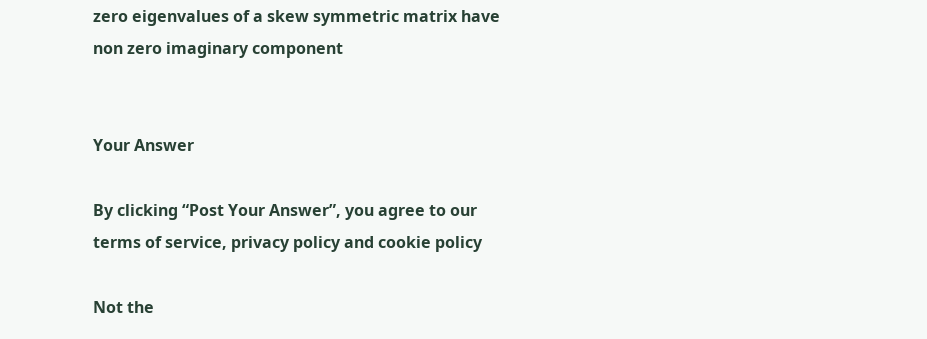zero eigenvalues of a skew symmetric matrix have non zero imaginary component


Your Answer

By clicking “Post Your Answer”, you agree to our terms of service, privacy policy and cookie policy

Not the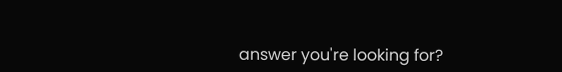answer you're looking for?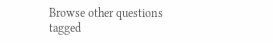Browse other questions tagged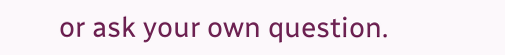or ask your own question.